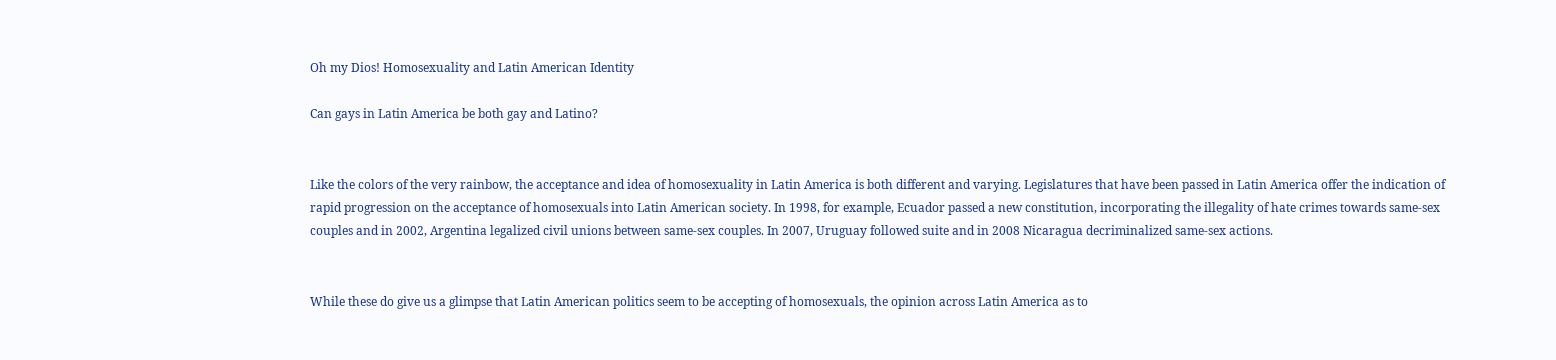Oh my Dios! Homosexuality and Latin American Identity

Can gays in Latin America be both gay and Latino?


Like the colors of the very rainbow, the acceptance and idea of homosexuality in Latin America is both different and varying. Legislatures that have been passed in Latin America offer the indication of rapid progression on the acceptance of homosexuals into Latin American society. In 1998, for example, Ecuador passed a new constitution, incorporating the illegality of hate crimes towards same-sex couples and in 2002, Argentina legalized civil unions between same-sex couples. In 2007, Uruguay followed suite and in 2008 Nicaragua decriminalized same-sex actions.


While these do give us a glimpse that Latin American politics seem to be accepting of homosexuals, the opinion across Latin America as to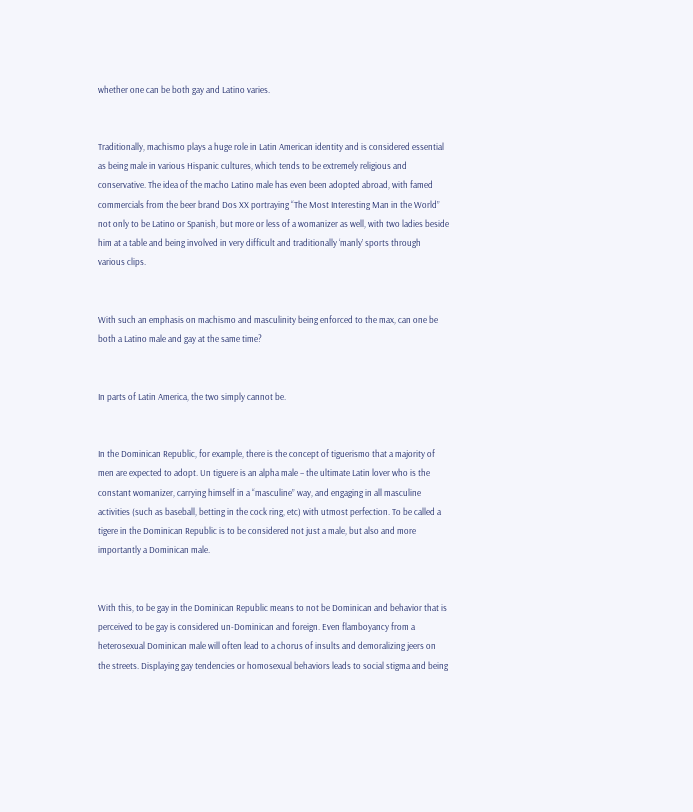whether one can be both gay and Latino varies.


Traditionally, machismo plays a huge role in Latin American identity and is considered essential as being male in various Hispanic cultures, which tends to be extremely religious and conservative. The idea of the macho Latino male has even been adopted abroad, with famed commercials from the beer brand Dos XX portraying “The Most Interesting Man in the World” not only to be Latino or Spanish, but more or less of a womanizer as well, with two ladies beside him at a table and being involved in very difficult and traditionally ‘manly’ sports through various clips.


With such an emphasis on machismo and masculinity being enforced to the max, can one be both a Latino male and gay at the same time?


In parts of Latin America, the two simply cannot be.


In the Dominican Republic, for example, there is the concept of tiguerismo that a majority of men are expected to adopt. Un tiguere is an alpha male – the ultimate Latin lover who is the constant womanizer, carrying himself in a “masculine” way, and engaging in all masculine activities (such as baseball, betting in the cock ring, etc) with utmost perfection. To be called a tigere in the Dominican Republic is to be considered not just a male, but also and more importantly a Dominican male.


With this, to be gay in the Dominican Republic means to not be Dominican and behavior that is perceived to be gay is considered un-Dominican and foreign. Even flamboyancy from a heterosexual Dominican male will often lead to a chorus of insults and demoralizing jeers on the streets. Displaying gay tendencies or homosexual behaviors leads to social stigma and being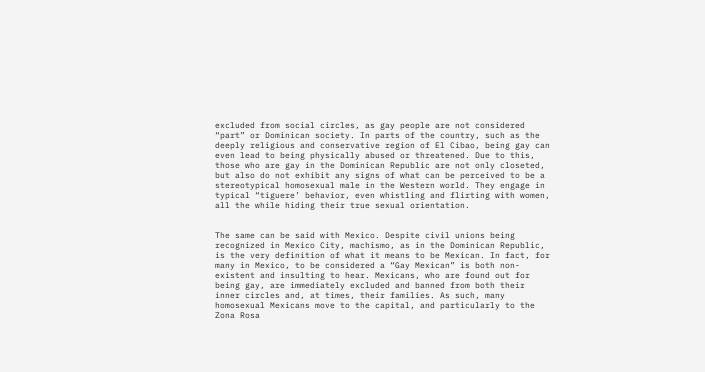excluded from social circles, as gay people are not considered “part” or Dominican society. In parts of the country, such as the deeply religious and conservative region of El Cibao, being gay can even lead to being physically abused or threatened. Due to this, those who are gay in the Dominican Republic are not only closeted, but also do not exhibit any signs of what can be perceived to be a stereotypical homosexual male in the Western world. They engage in typical “tiguere’ behavior, even whistling and flirting with women, all the while hiding their true sexual orientation.


The same can be said with Mexico. Despite civil unions being recognized in Mexico City, machismo, as in the Dominican Republic, is the very definition of what it means to be Mexican. In fact, for many in Mexico, to be considered a “Gay Mexican” is both non-existent and insulting to hear. Mexicans, who are found out for being gay, are immediately excluded and banned from both their inner circles and, at times, their families. As such, many homosexual Mexicans move to the capital, and particularly to the Zona Rosa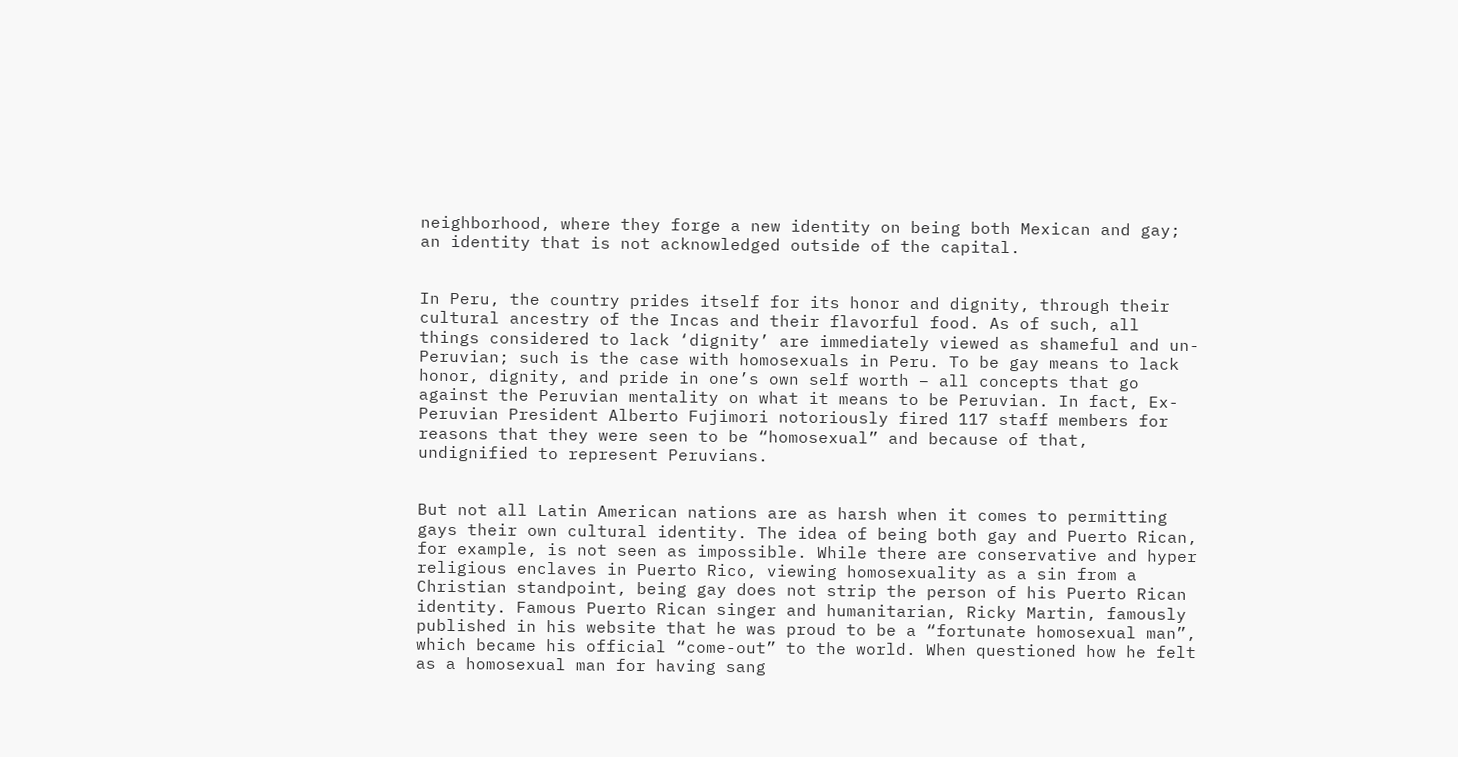neighborhood, where they forge a new identity on being both Mexican and gay; an identity that is not acknowledged outside of the capital.


In Peru, the country prides itself for its honor and dignity, through their cultural ancestry of the Incas and their flavorful food. As of such, all things considered to lack ‘dignity’ are immediately viewed as shameful and un-Peruvian; such is the case with homosexuals in Peru. To be gay means to lack honor, dignity, and pride in one’s own self worth – all concepts that go against the Peruvian mentality on what it means to be Peruvian. In fact, Ex-Peruvian President Alberto Fujimori notoriously fired 117 staff members for reasons that they were seen to be “homosexual” and because of that, undignified to represent Peruvians.


But not all Latin American nations are as harsh when it comes to permitting gays their own cultural identity. The idea of being both gay and Puerto Rican, for example, is not seen as impossible. While there are conservative and hyper religious enclaves in Puerto Rico, viewing homosexuality as a sin from a Christian standpoint, being gay does not strip the person of his Puerto Rican identity. Famous Puerto Rican singer and humanitarian, Ricky Martin, famously published in his website that he was proud to be a “fortunate homosexual man”, which became his official “come-out” to the world. When questioned how he felt as a homosexual man for having sang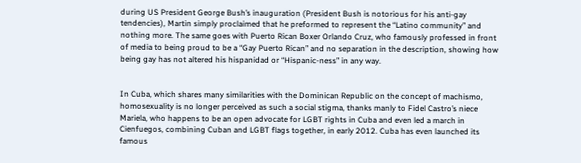during US President George Bush’s inauguration (President Bush is notorious for his anti-gay tendencies), Martin simply proclaimed that he preformed to represent the “Latino community” and nothing more. The same goes with Puerto Rican Boxer Orlando Cruz, who famously professed in front of media to being proud to be a “Gay Puerto Rican” and no separation in the description, showing how being gay has not altered his hispanidad or “Hispanic-ness” in any way.


In Cuba, which shares many similarities with the Dominican Republic on the concept of machismo, homosexuality is no longer perceived as such a social stigma, thanks manly to Fidel Castro’s niece Mariela, who happens to be an open advocate for LGBT rights in Cuba and even led a march in Cienfuegos, combining Cuban and LGBT flags together, in early 2012. Cuba has even launched its famous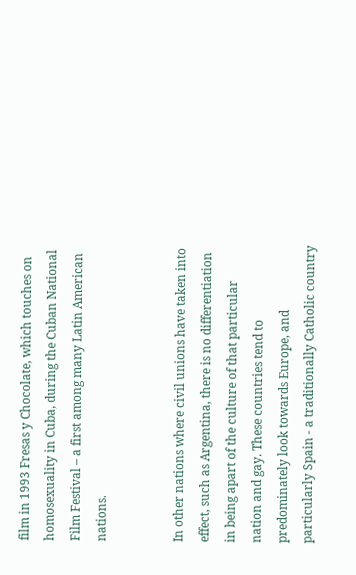film in 1993 Fresas y Chocolate, which touches on homosexuality in Cuba, during the Cuban National Film Festival – a first among many Latin American nations.


In other nations where civil unions have taken into effect, such as Argentina, there is no differentiation in being apart of the culture of that particular nation and gay. These countries tend to predominately look towards Europe, and particularly Spain - a traditionally Catholic country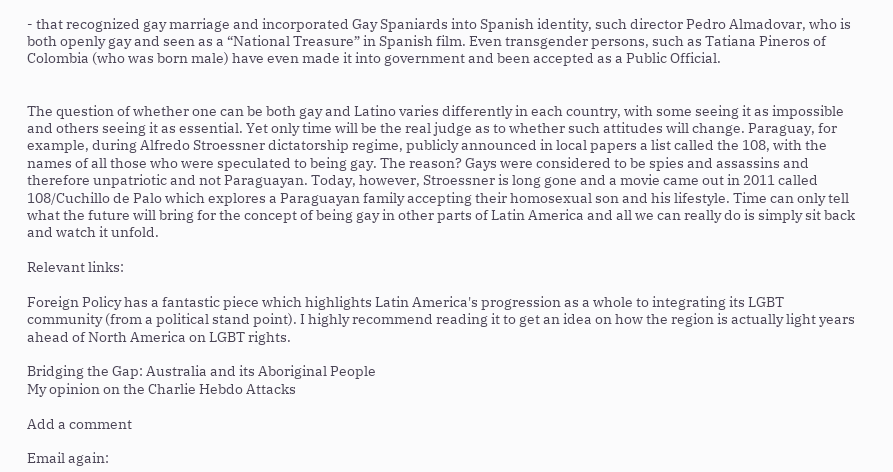- that recognized gay marriage and incorporated Gay Spaniards into Spanish identity, such director Pedro Almadovar, who is both openly gay and seen as a “National Treasure” in Spanish film. Even transgender persons, such as Tatiana Pineros of Colombia (who was born male) have even made it into government and been accepted as a Public Official.


The question of whether one can be both gay and Latino varies differently in each country, with some seeing it as impossible and others seeing it as essential. Yet only time will be the real judge as to whether such attitudes will change. Paraguay, for example, during Alfredo Stroessner dictatorship regime, publicly announced in local papers a list called the 108, with the names of all those who were speculated to being gay. The reason? Gays were considered to be spies and assassins and therefore unpatriotic and not Paraguayan. Today, however, Stroessner is long gone and a movie came out in 2011 called 108/Cuchillo de Palo which explores a Paraguayan family accepting their homosexual son and his lifestyle. Time can only tell what the future will bring for the concept of being gay in other parts of Latin America and all we can really do is simply sit back and watch it unfold.

Relevant links:

Foreign Policy has a fantastic piece which highlights Latin America's progression as a whole to integrating its LGBT community (from a political stand point). I highly recommend reading it to get an idea on how the region is actually light years ahead of North America on LGBT rights.

Bridging the Gap: Australia and its Aboriginal People
My opinion on the Charlie Hebdo Attacks

Add a comment

Email again: